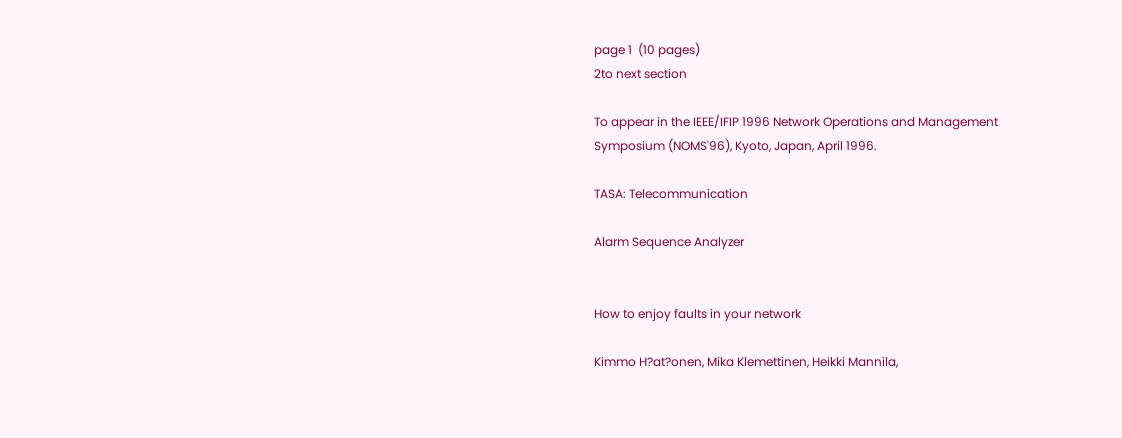page 1  (10 pages)
2to next section

To appear in the IEEE/IFIP 1996 Network Operations and Management
Symposium (NOMS'96), Kyoto, Japan, April 1996.

TASA: Telecommunication

Alarm Sequence Analyzer


How to enjoy faults in your network

Kimmo H?at?onen, Mika Klemettinen, Heikki Mannila,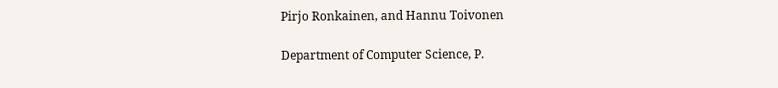Pirjo Ronkainen, and Hannu Toivonen

Department of Computer Science, P.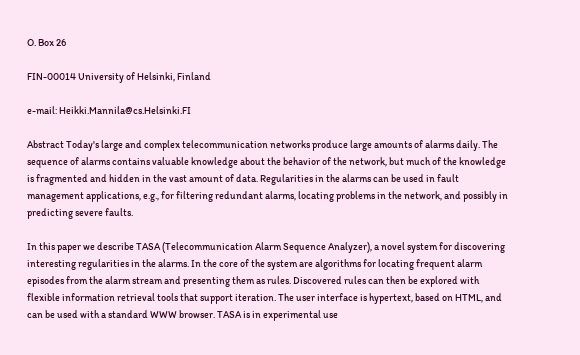O. Box 26

FIN-00014 University of Helsinki, Finland

e-mail: Heikki.Mannila@cs.Helsinki.FI

Abstract Today's large and complex telecommunication networks produce large amounts of alarms daily. The sequence of alarms contains valuable knowledge about the behavior of the network, but much of the knowledge is fragmented and hidden in the vast amount of data. Regularities in the alarms can be used in fault management applications, e.g., for filtering redundant alarms, locating problems in the network, and possibly in predicting severe faults.

In this paper we describe TASA (Telecommunication Alarm Sequence Analyzer), a novel system for discovering interesting regularities in the alarms. In the core of the system are algorithms for locating frequent alarm episodes from the alarm stream and presenting them as rules. Discovered rules can then be explored with flexible information retrieval tools that support iteration. The user interface is hypertext, based on HTML, and can be used with a standard WWW browser. TASA is in experimental use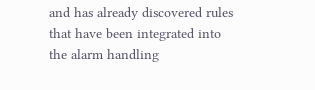and has already discovered rules that have been integrated into the alarm handling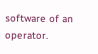software of an operator.